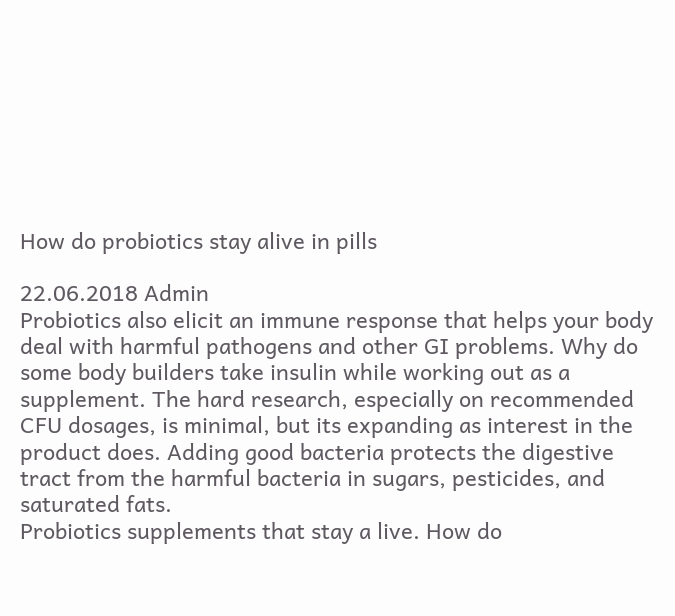How do probiotics stay alive in pills

22.06.2018 Admin
Probiotics also elicit an immune response that helps your body deal with harmful pathogens and other GI problems. Why do some body builders take insulin while working out as a supplement. The hard research, especially on recommended CFU dosages, is minimal, but its expanding as interest in the product does. Adding good bacteria protects the digestive tract from the harmful bacteria in sugars, pesticides, and saturated fats.
Probiotics supplements that stay a live. How do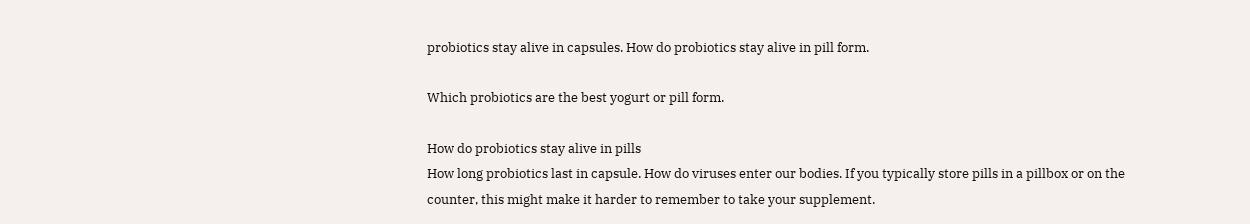probiotics stay alive in capsules. How do probiotics stay alive in pill form.

Which probiotics are the best yogurt or pill form.

How do probiotics stay alive in pills
How long probiotics last in capsule. How do viruses enter our bodies. If you typically store pills in a pillbox or on the counter, this might make it harder to remember to take your supplement.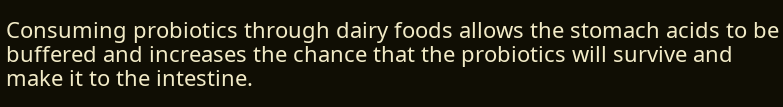Consuming probiotics through dairy foods allows the stomach acids to be buffered and increases the chance that the probiotics will survive and make it to the intestine.